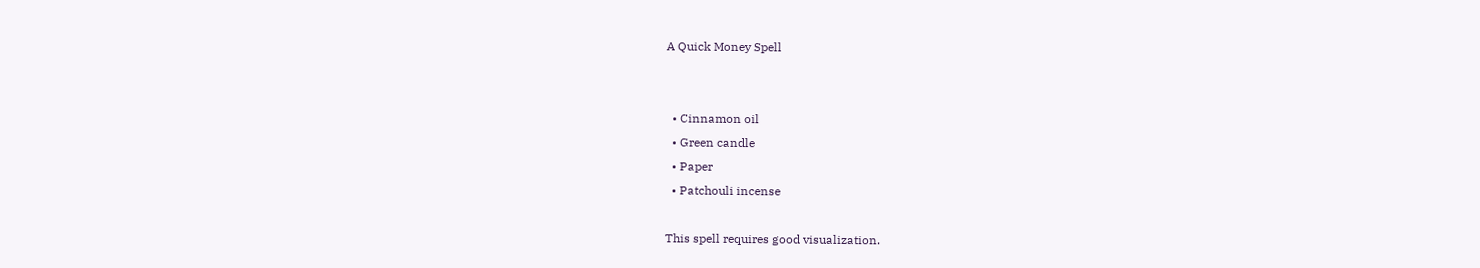A Quick Money Spell


  • Cinnamon oil
  • Green candle
  • Paper
  • Patchouli incense

This spell requires good visualization.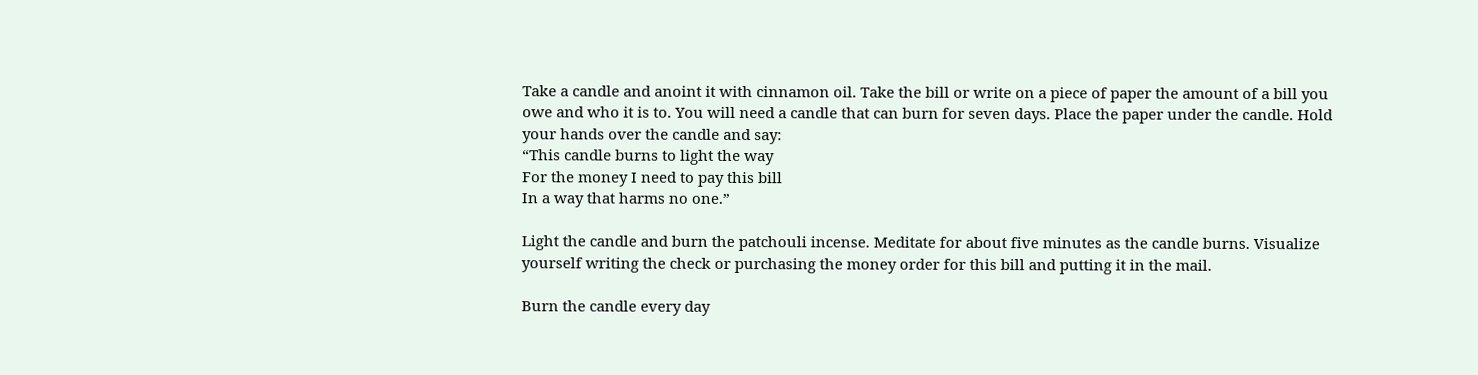Take a candle and anoint it with cinnamon oil. Take the bill or write on a piece of paper the amount of a bill you owe and who it is to. You will need a candle that can burn for seven days. Place the paper under the candle. Hold your hands over the candle and say:
“This candle burns to light the way
For the money I need to pay this bill
In a way that harms no one.”

Light the candle and burn the patchouli incense. Meditate for about five minutes as the candle burns. Visualize yourself writing the check or purchasing the money order for this bill and putting it in the mail.

Burn the candle every day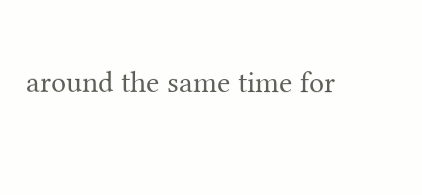around the same time for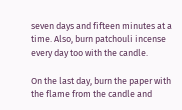seven days and fifteen minutes at a time. Also, burn patchouli incense every day too with the candle.

On the last day, burn the paper with the flame from the candle and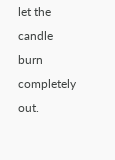let the candle burn completely out.